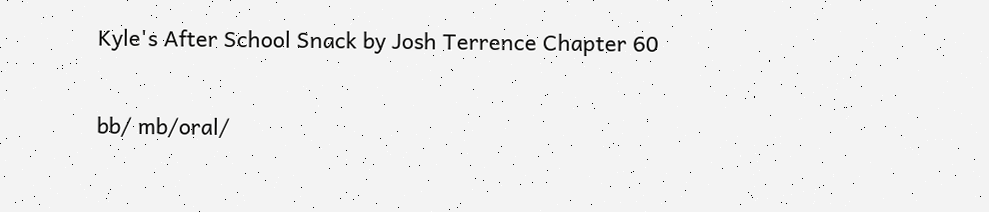Kyle's After School Snack by Josh Terrence Chapter 60

bb/ mb/oral/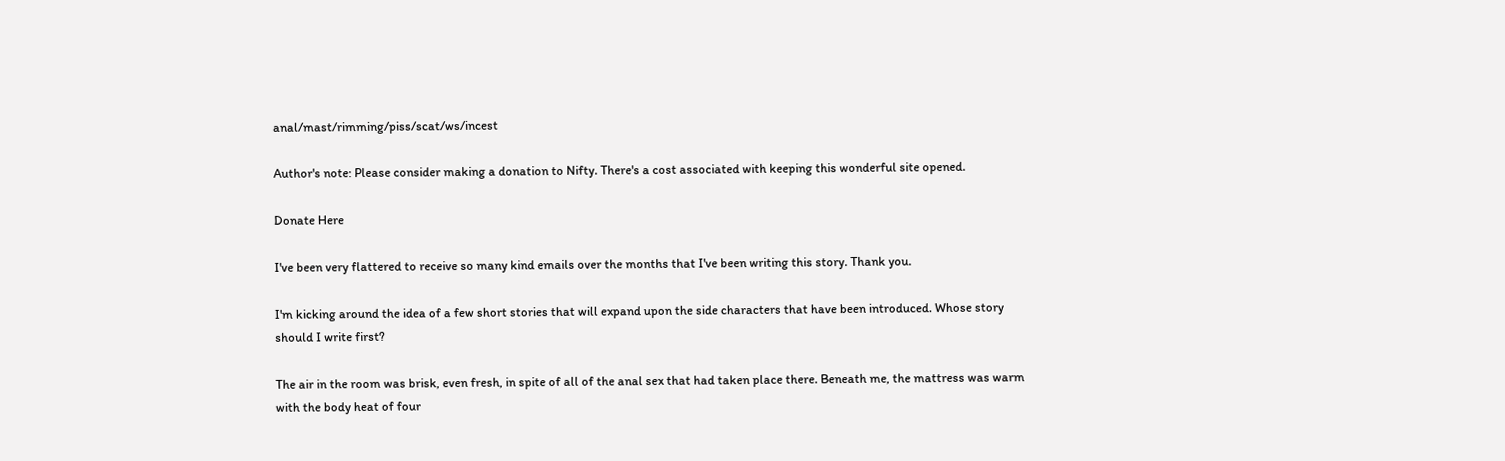anal/mast/rimming/piss/scat/ws/incest

Author's note: Please consider making a donation to Nifty. There's a cost associated with keeping this wonderful site opened.

Donate Here

I've been very flattered to receive so many kind emails over the months that I've been writing this story. Thank you.

I'm kicking around the idea of a few short stories that will expand upon the side characters that have been introduced. Whose story should I write first?

The air in the room was brisk, even fresh, in spite of all of the anal sex that had taken place there. Beneath me, the mattress was warm with the body heat of four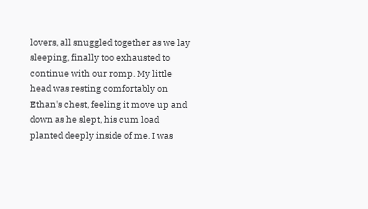lovers, all snuggled together as we lay sleeping, finally too exhausted to continue with our romp. My little head was resting comfortably on Ethan's chest, feeling it move up and down as he slept, his cum load planted deeply inside of me. I was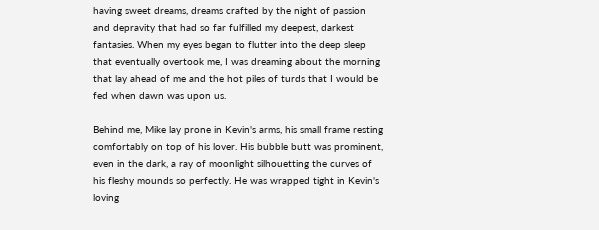having sweet dreams, dreams crafted by the night of passion and depravity that had so far fulfilled my deepest, darkest fantasies. When my eyes began to flutter into the deep sleep that eventually overtook me, I was dreaming about the morning that lay ahead of me and the hot piles of turds that I would be fed when dawn was upon us.

Behind me, Mike lay prone in Kevin's arms, his small frame resting comfortably on top of his lover. His bubble butt was prominent, even in the dark, a ray of moonlight silhouetting the curves of his fleshy mounds so perfectly. He was wrapped tight in Kevin's loving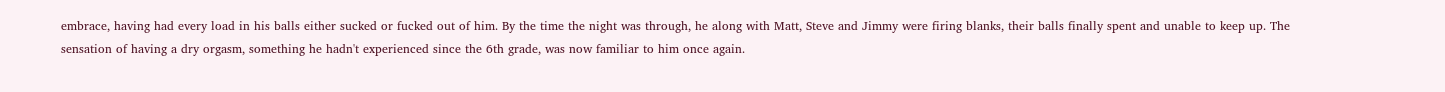embrace, having had every load in his balls either sucked or fucked out of him. By the time the night was through, he along with Matt, Steve and Jimmy were firing blanks, their balls finally spent and unable to keep up. The sensation of having a dry orgasm, something he hadn't experienced since the 6th grade, was now familiar to him once again.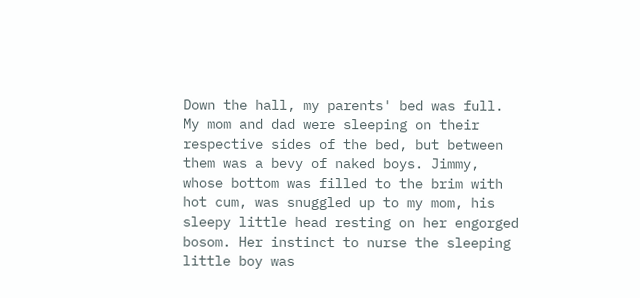Down the hall, my parents' bed was full. My mom and dad were sleeping on their respective sides of the bed, but between them was a bevy of naked boys. Jimmy, whose bottom was filled to the brim with hot cum, was snuggled up to my mom, his sleepy little head resting on her engorged bosom. Her instinct to nurse the sleeping little boy was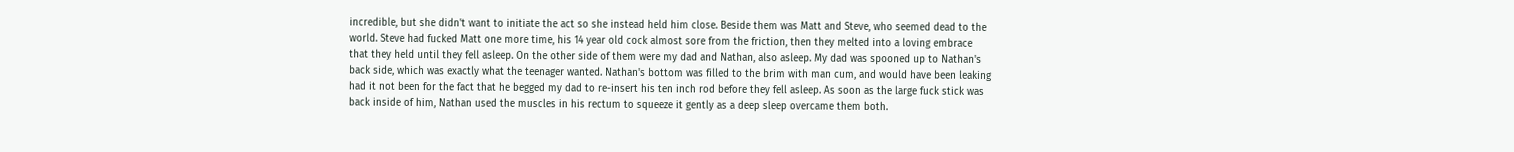incredible, but she didn't want to initiate the act so she instead held him close. Beside them was Matt and Steve, who seemed dead to the world. Steve had fucked Matt one more time, his 14 year old cock almost sore from the friction, then they melted into a loving embrace that they held until they fell asleep. On the other side of them were my dad and Nathan, also asleep. My dad was spooned up to Nathan's back side, which was exactly what the teenager wanted. Nathan's bottom was filled to the brim with man cum, and would have been leaking had it not been for the fact that he begged my dad to re-insert his ten inch rod before they fell asleep. As soon as the large fuck stick was back inside of him, Nathan used the muscles in his rectum to squeeze it gently as a deep sleep overcame them both.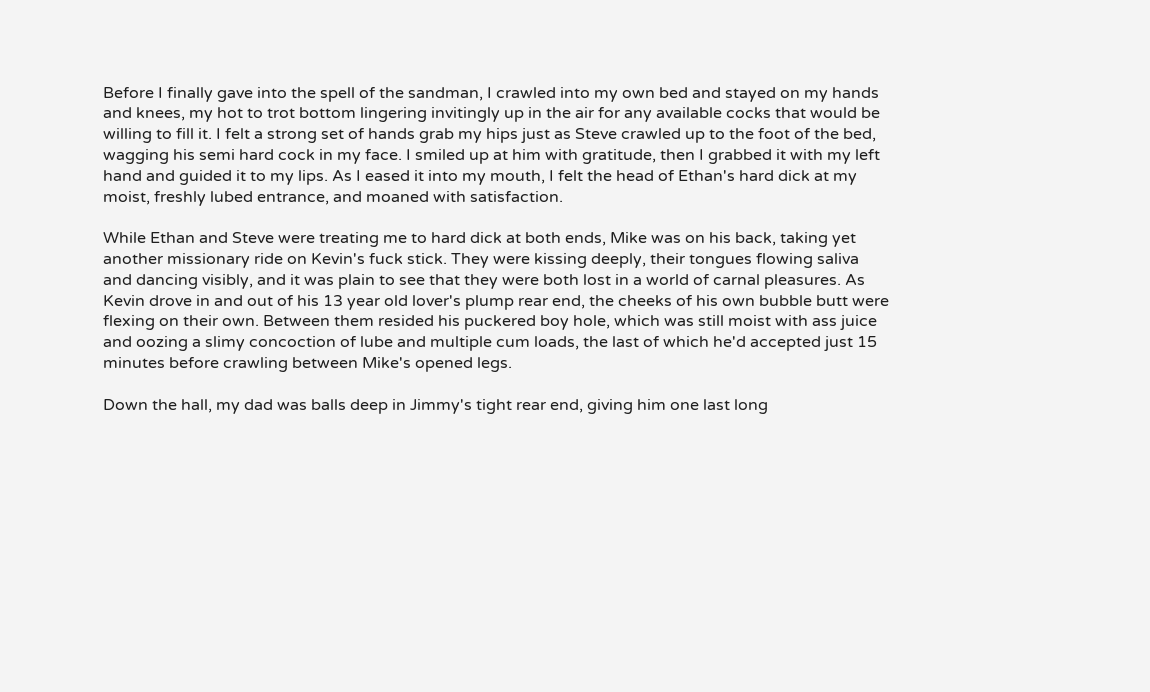Before I finally gave into the spell of the sandman, I crawled into my own bed and stayed on my hands and knees, my hot to trot bottom lingering invitingly up in the air for any available cocks that would be willing to fill it. I felt a strong set of hands grab my hips just as Steve crawled up to the foot of the bed, wagging his semi hard cock in my face. I smiled up at him with gratitude, then I grabbed it with my left hand and guided it to my lips. As I eased it into my mouth, I felt the head of Ethan's hard dick at my moist, freshly lubed entrance, and moaned with satisfaction.

While Ethan and Steve were treating me to hard dick at both ends, Mike was on his back, taking yet another missionary ride on Kevin's fuck stick. They were kissing deeply, their tongues flowing saliva and dancing visibly, and it was plain to see that they were both lost in a world of carnal pleasures. As Kevin drove in and out of his 13 year old lover's plump rear end, the cheeks of his own bubble butt were flexing on their own. Between them resided his puckered boy hole, which was still moist with ass juice and oozing a slimy concoction of lube and multiple cum loads, the last of which he'd accepted just 15 minutes before crawling between Mike's opened legs.

Down the hall, my dad was balls deep in Jimmy's tight rear end, giving him one last long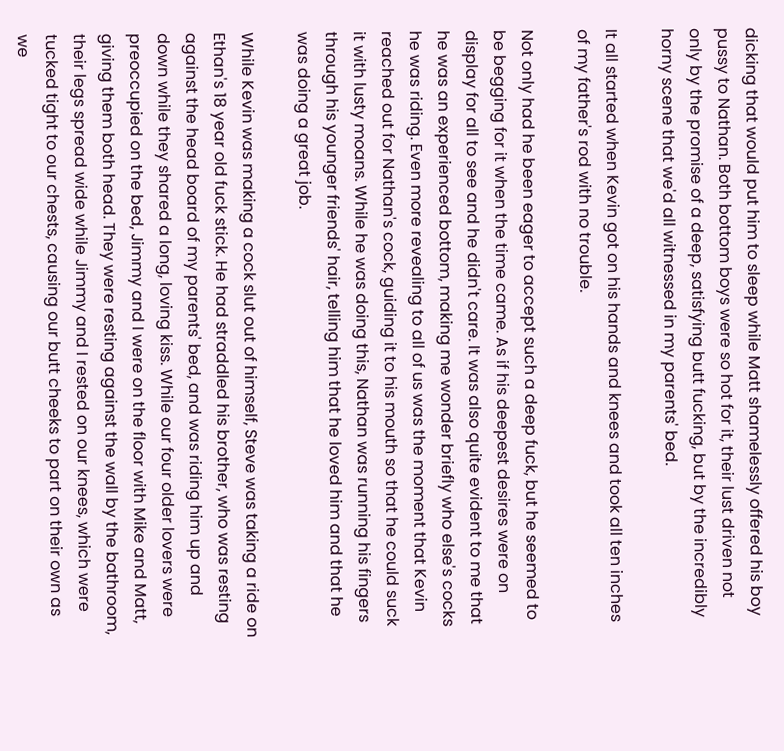dicking that would put him to sleep while Matt shamelessly offered his boy pussy to Nathan. Both bottom boys were so hot for it, their lust driven not only by the promise of a deep, satisfying butt fucking, but by the incredibly horny scene that we'd all witnessed in my parents' bed.

It all started when Kevin got on his hands and knees and took all ten inches of my father's rod with no trouble.

Not only had he been eager to accept such a deep fuck, but he seemed to be begging for it when the time came. As if his deepest desires were on display for all to see and he didn't care. It was also quite evident to me that he was an experienced bottom, making me wonder briefly who else's cocks he was riding. Even more revealing to all of us was the moment that Kevin reached out for Nathan's cock, guiding it to his mouth so that he could suck it with lusty moans. While he was doing this, Nathan was running his fingers through his younger friends' hair, telling him that he loved him and that he was doing a great job.

While Kevin was making a cock slut out of himself, Steve was taking a ride on Ethan's 18 year old fuck stick. He had straddled his brother, who was resting against the head board of my parents' bed, and was riding him up and down while they shared a long, loving kiss. While our four older lovers were preoccupied on the bed, Jimmy and I were on the floor with Mike and Matt, giving them both head. They were resting against the wall by the bathroom, their legs spread wide while Jimmy and I rested on our knees, which were tucked tight to our chests, causing our butt cheeks to part on their own as we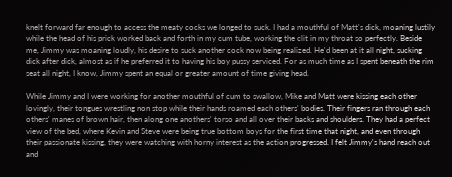knelt forward far enough to access the meaty cocks we longed to suck. I had a mouthful of Matt's dick, moaning lustily while the head of his prick worked back and forth in my cum tube, working the clit in my throat so perfectly. Beside me, Jimmy was moaning loudly, his desire to suck another cock now being realized. He'd been at it all night, sucking dick after dick, almost as if he preferred it to having his boy pussy serviced. For as much time as I spent beneath the rim seat all night, I know, Jimmy spent an equal or greater amount of time giving head.

While Jimmy and I were working for another mouthful of cum to swallow, Mike and Matt were kissing each other lovingly, their tongues wrestling non stop while their hands roamed each others' bodies. Their fingers ran through each others' manes of brown hair, then along one anothers' torso and all over their backs and shoulders. They had a perfect view of the bed, where Kevin and Steve were being true bottom boys for the first time that night, and even through their passionate kissing, they were watching with horny interest as the action progressed. I felt Jimmy's hand reach out and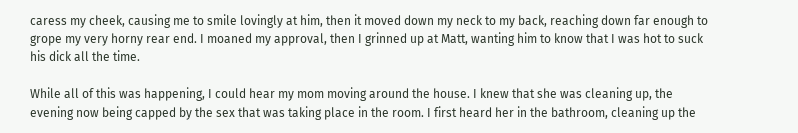caress my cheek, causing me to smile lovingly at him, then it moved down my neck to my back, reaching down far enough to grope my very horny rear end. I moaned my approval, then I grinned up at Matt, wanting him to know that I was hot to suck his dick all the time.

While all of this was happening, I could hear my mom moving around the house. I knew that she was cleaning up, the evening now being capped by the sex that was taking place in the room. I first heard her in the bathroom, cleaning up the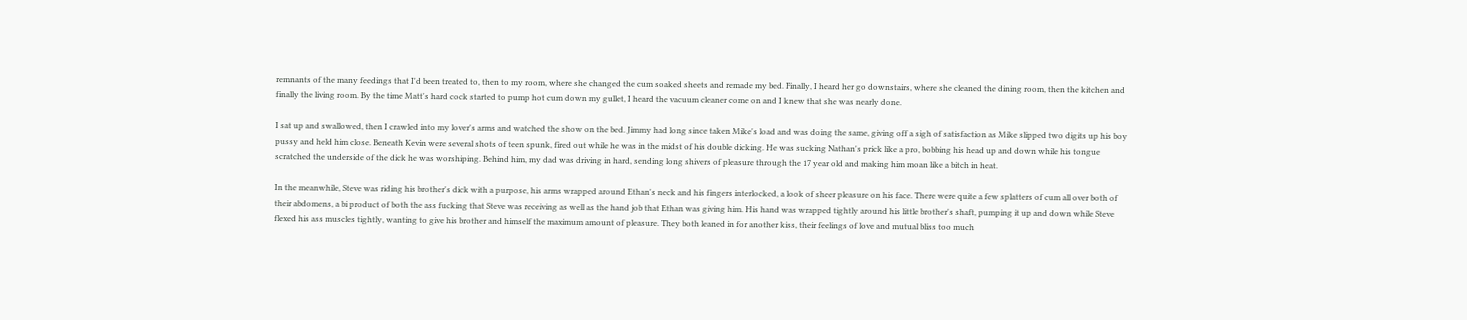remnants of the many feedings that I'd been treated to, then to my room, where she changed the cum soaked sheets and remade my bed. Finally, I heard her go downstairs, where she cleaned the dining room, then the kitchen and finally the living room. By the time Matt's hard cock started to pump hot cum down my gullet, I heard the vacuum cleaner come on and I knew that she was nearly done.

I sat up and swallowed, then I crawled into my lover's arms and watched the show on the bed. Jimmy had long since taken Mike's load and was doing the same, giving off a sigh of satisfaction as Mike slipped two digits up his boy pussy and held him close. Beneath Kevin were several shots of teen spunk, fired out while he was in the midst of his double dicking. He was sucking Nathan's prick like a pro, bobbing his head up and down while his tongue scratched the underside of the dick he was worshiping. Behind him, my dad was driving in hard, sending long shivers of pleasure through the 17 year old and making him moan like a bitch in heat.

In the meanwhile, Steve was riding his brother's dick with a purpose, his arms wrapped around Ethan's neck and his fingers interlocked, a look of sheer pleasure on his face. There were quite a few splatters of cum all over both of their abdomens, a bi product of both the ass fucking that Steve was receiving as well as the hand job that Ethan was giving him. His hand was wrapped tightly around his little brother's shaft, pumping it up and down while Steve flexed his ass muscles tightly, wanting to give his brother and himself the maximum amount of pleasure. They both leaned in for another kiss, their feelings of love and mutual bliss too much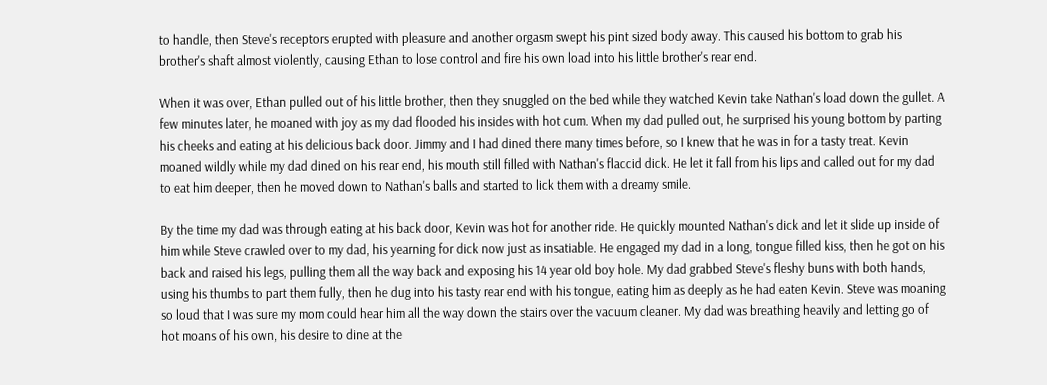to handle, then Steve's receptors erupted with pleasure and another orgasm swept his pint sized body away. This caused his bottom to grab his brother's shaft almost violently, causing Ethan to lose control and fire his own load into his little brother's rear end.

When it was over, Ethan pulled out of his little brother, then they snuggled on the bed while they watched Kevin take Nathan's load down the gullet. A few minutes later, he moaned with joy as my dad flooded his insides with hot cum. When my dad pulled out, he surprised his young bottom by parting his cheeks and eating at his delicious back door. Jimmy and I had dined there many times before, so I knew that he was in for a tasty treat. Kevin moaned wildly while my dad dined on his rear end, his mouth still filled with Nathan's flaccid dick. He let it fall from his lips and called out for my dad to eat him deeper, then he moved down to Nathan's balls and started to lick them with a dreamy smile.

By the time my dad was through eating at his back door, Kevin was hot for another ride. He quickly mounted Nathan's dick and let it slide up inside of him while Steve crawled over to my dad, his yearning for dick now just as insatiable. He engaged my dad in a long, tongue filled kiss, then he got on his back and raised his legs, pulling them all the way back and exposing his 14 year old boy hole. My dad grabbed Steve's fleshy buns with both hands, using his thumbs to part them fully, then he dug into his tasty rear end with his tongue, eating him as deeply as he had eaten Kevin. Steve was moaning so loud that I was sure my mom could hear him all the way down the stairs over the vacuum cleaner. My dad was breathing heavily and letting go of hot moans of his own, his desire to dine at the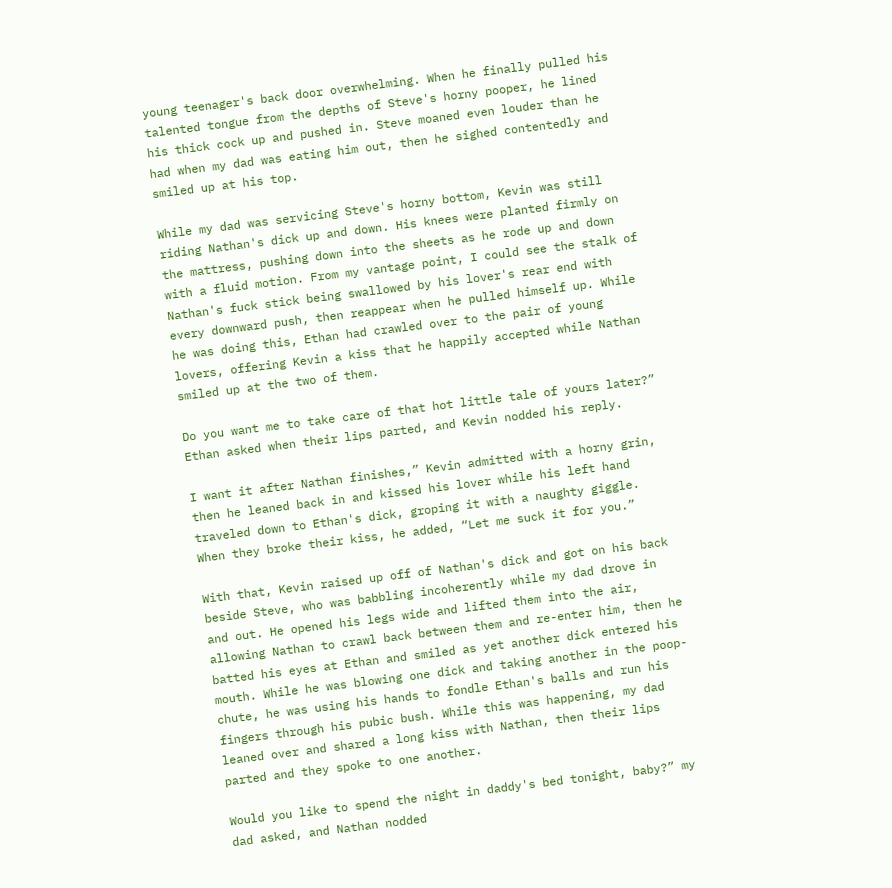young teenager's back door overwhelming. When he finally pulled his talented tongue from the depths of Steve's horny pooper, he lined his thick cock up and pushed in. Steve moaned even louder than he had when my dad was eating him out, then he sighed contentedly and smiled up at his top.

While my dad was servicing Steve's horny bottom, Kevin was still riding Nathan's dick up and down. His knees were planted firmly on the mattress, pushing down into the sheets as he rode up and down with a fluid motion. From my vantage point, I could see the stalk of Nathan's fuck stick being swallowed by his lover's rear end with every downward push, then reappear when he pulled himself up. While he was doing this, Ethan had crawled over to the pair of young lovers, offering Kevin a kiss that he happily accepted while Nathan smiled up at the two of them.

Do you want me to take care of that hot little tale of yours later?” Ethan asked when their lips parted, and Kevin nodded his reply.

I want it after Nathan finishes,” Kevin admitted with a horny grin, then he leaned back in and kissed his lover while his left hand traveled down to Ethan's dick, groping it with a naughty giggle. When they broke their kiss, he added, “Let me suck it for you.”

With that, Kevin raised up off of Nathan's dick and got on his back beside Steve, who was babbling incoherently while my dad drove in and out. He opened his legs wide and lifted them into the air, allowing Nathan to crawl back between them and re-enter him, then he batted his eyes at Ethan and smiled as yet another dick entered his mouth. While he was blowing one dick and taking another in the poop-chute, he was using his hands to fondle Ethan's balls and run his fingers through his pubic bush. While this was happening, my dad leaned over and shared a long kiss with Nathan, then their lips parted and they spoke to one another.

Would you like to spend the night in daddy's bed tonight, baby?” my dad asked, and Nathan nodded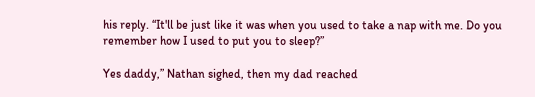his reply. “It'll be just like it was when you used to take a nap with me. Do you remember how I used to put you to sleep?”

Yes daddy,” Nathan sighed, then my dad reached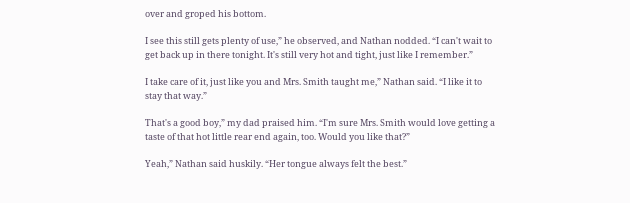over and groped his bottom.

I see this still gets plenty of use,” he observed, and Nathan nodded. “I can't wait to get back up in there tonight. It's still very hot and tight, just like I remember.”

I take care of it, just like you and Mrs. Smith taught me,” Nathan said. “I like it to stay that way.”

That's a good boy,” my dad praised him. “I'm sure Mrs. Smith would love getting a taste of that hot little rear end again, too. Would you like that?”

Yeah,” Nathan said huskily. “Her tongue always felt the best.”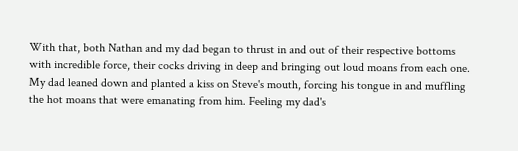With that, both Nathan and my dad began to thrust in and out of their respective bottoms with incredible force, their cocks driving in deep and bringing out loud moans from each one. My dad leaned down and planted a kiss on Steve's mouth, forcing his tongue in and muffling the hot moans that were emanating from him. Feeling my dad's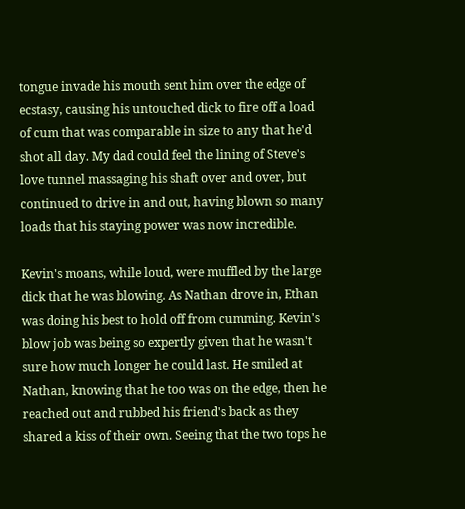tongue invade his mouth sent him over the edge of ecstasy, causing his untouched dick to fire off a load of cum that was comparable in size to any that he'd shot all day. My dad could feel the lining of Steve's love tunnel massaging his shaft over and over, but continued to drive in and out, having blown so many loads that his staying power was now incredible.

Kevin's moans, while loud, were muffled by the large dick that he was blowing. As Nathan drove in, Ethan was doing his best to hold off from cumming. Kevin's blow job was being so expertly given that he wasn't sure how much longer he could last. He smiled at Nathan, knowing that he too was on the edge, then he reached out and rubbed his friend's back as they shared a kiss of their own. Seeing that the two tops he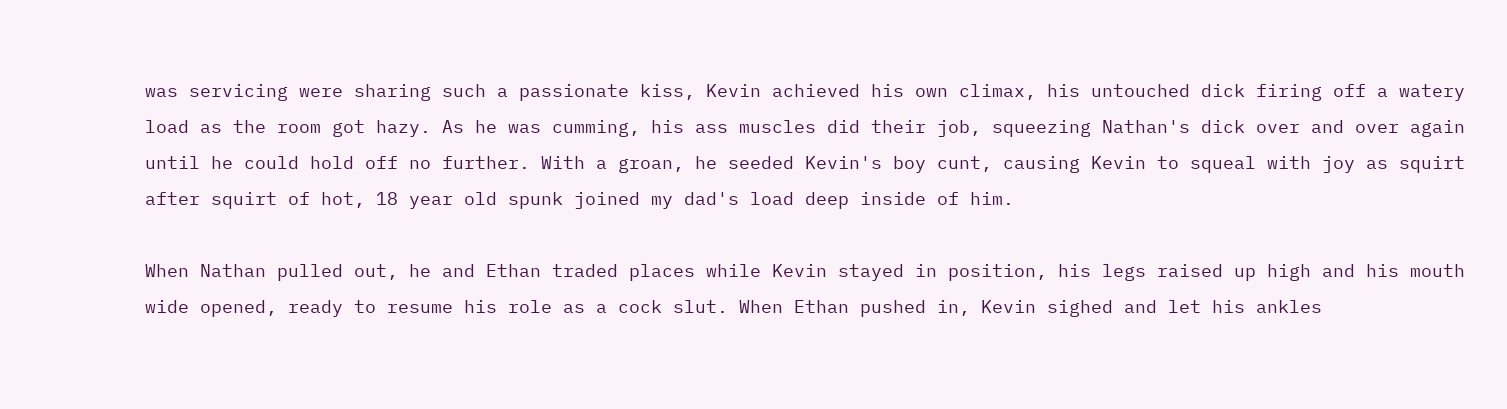was servicing were sharing such a passionate kiss, Kevin achieved his own climax, his untouched dick firing off a watery load as the room got hazy. As he was cumming, his ass muscles did their job, squeezing Nathan's dick over and over again until he could hold off no further. With a groan, he seeded Kevin's boy cunt, causing Kevin to squeal with joy as squirt after squirt of hot, 18 year old spunk joined my dad's load deep inside of him.

When Nathan pulled out, he and Ethan traded places while Kevin stayed in position, his legs raised up high and his mouth wide opened, ready to resume his role as a cock slut. When Ethan pushed in, Kevin sighed and let his ankles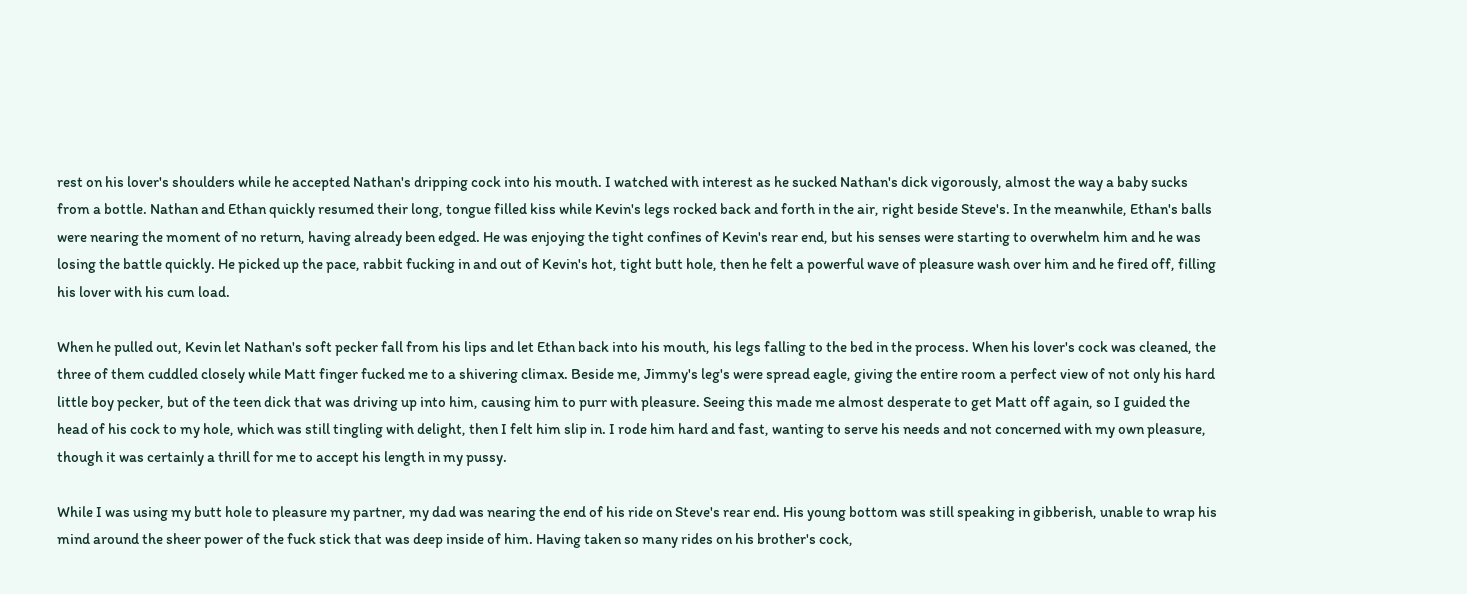rest on his lover's shoulders while he accepted Nathan's dripping cock into his mouth. I watched with interest as he sucked Nathan's dick vigorously, almost the way a baby sucks from a bottle. Nathan and Ethan quickly resumed their long, tongue filled kiss while Kevin's legs rocked back and forth in the air, right beside Steve's. In the meanwhile, Ethan's balls were nearing the moment of no return, having already been edged. He was enjoying the tight confines of Kevin's rear end, but his senses were starting to overwhelm him and he was losing the battle quickly. He picked up the pace, rabbit fucking in and out of Kevin's hot, tight butt hole, then he felt a powerful wave of pleasure wash over him and he fired off, filling his lover with his cum load.

When he pulled out, Kevin let Nathan's soft pecker fall from his lips and let Ethan back into his mouth, his legs falling to the bed in the process. When his lover's cock was cleaned, the three of them cuddled closely while Matt finger fucked me to a shivering climax. Beside me, Jimmy's leg's were spread eagle, giving the entire room a perfect view of not only his hard little boy pecker, but of the teen dick that was driving up into him, causing him to purr with pleasure. Seeing this made me almost desperate to get Matt off again, so I guided the head of his cock to my hole, which was still tingling with delight, then I felt him slip in. I rode him hard and fast, wanting to serve his needs and not concerned with my own pleasure, though it was certainly a thrill for me to accept his length in my pussy.

While I was using my butt hole to pleasure my partner, my dad was nearing the end of his ride on Steve's rear end. His young bottom was still speaking in gibberish, unable to wrap his mind around the sheer power of the fuck stick that was deep inside of him. Having taken so many rides on his brother's cock,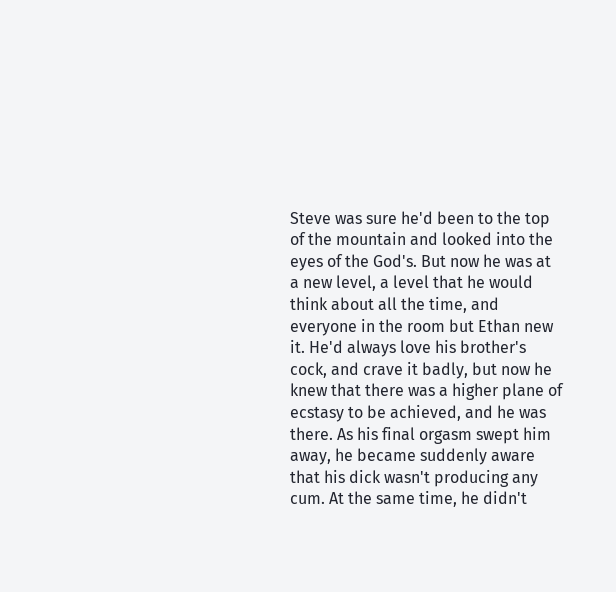Steve was sure he'd been to the top of the mountain and looked into the eyes of the God's. But now he was at a new level, a level that he would think about all the time, and everyone in the room but Ethan new it. He'd always love his brother's cock, and crave it badly, but now he knew that there was a higher plane of ecstasy to be achieved, and he was there. As his final orgasm swept him away, he became suddenly aware that his dick wasn't producing any cum. At the same time, he didn't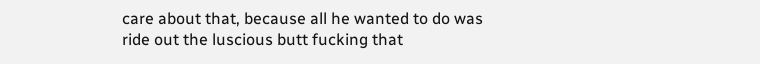care about that, because all he wanted to do was ride out the luscious butt fucking that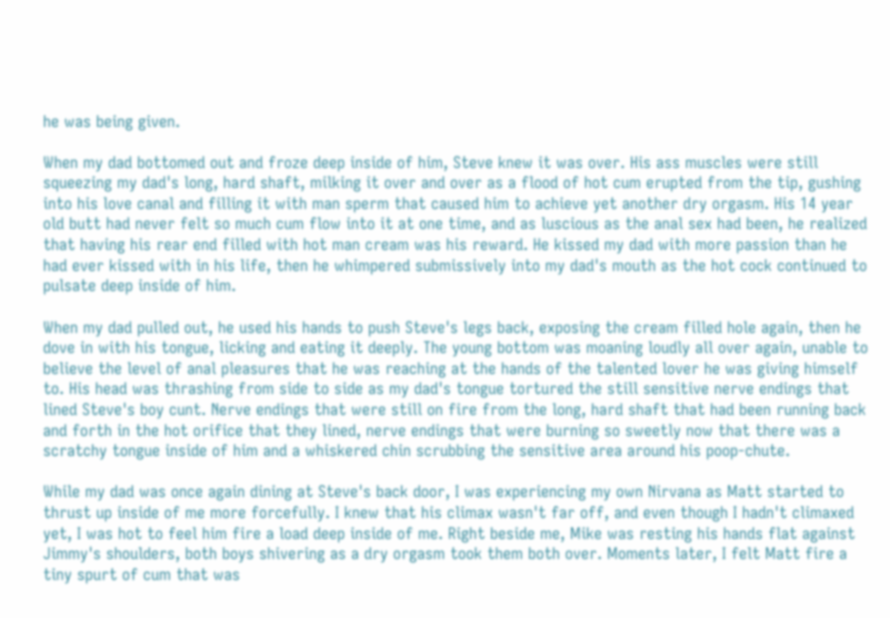he was being given.

When my dad bottomed out and froze deep inside of him, Steve knew it was over. His ass muscles were still squeezing my dad's long, hard shaft, milking it over and over as a flood of hot cum erupted from the tip, gushing into his love canal and filling it with man sperm that caused him to achieve yet another dry orgasm. His 14 year old butt had never felt so much cum flow into it at one time, and as luscious as the anal sex had been, he realized that having his rear end filled with hot man cream was his reward. He kissed my dad with more passion than he had ever kissed with in his life, then he whimpered submissively into my dad's mouth as the hot cock continued to pulsate deep inside of him.

When my dad pulled out, he used his hands to push Steve's legs back, exposing the cream filled hole again, then he dove in with his tongue, licking and eating it deeply. The young bottom was moaning loudly all over again, unable to believe the level of anal pleasures that he was reaching at the hands of the talented lover he was giving himself to. His head was thrashing from side to side as my dad's tongue tortured the still sensitive nerve endings that lined Steve's boy cunt. Nerve endings that were still on fire from the long, hard shaft that had been running back and forth in the hot orifice that they lined, nerve endings that were burning so sweetly now that there was a scratchy tongue inside of him and a whiskered chin scrubbing the sensitive area around his poop-chute.

While my dad was once again dining at Steve's back door, I was experiencing my own Nirvana as Matt started to thrust up inside of me more forcefully. I knew that his climax wasn't far off, and even though I hadn't climaxed yet, I was hot to feel him fire a load deep inside of me. Right beside me, Mike was resting his hands flat against Jimmy's shoulders, both boys shivering as a dry orgasm took them both over. Moments later, I felt Matt fire a tiny spurt of cum that was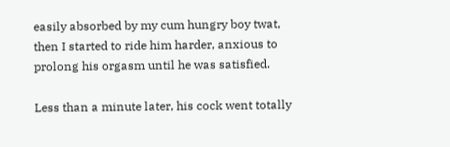easily absorbed by my cum hungry boy twat, then I started to ride him harder, anxious to prolong his orgasm until he was satisfied.

Less than a minute later, his cock went totally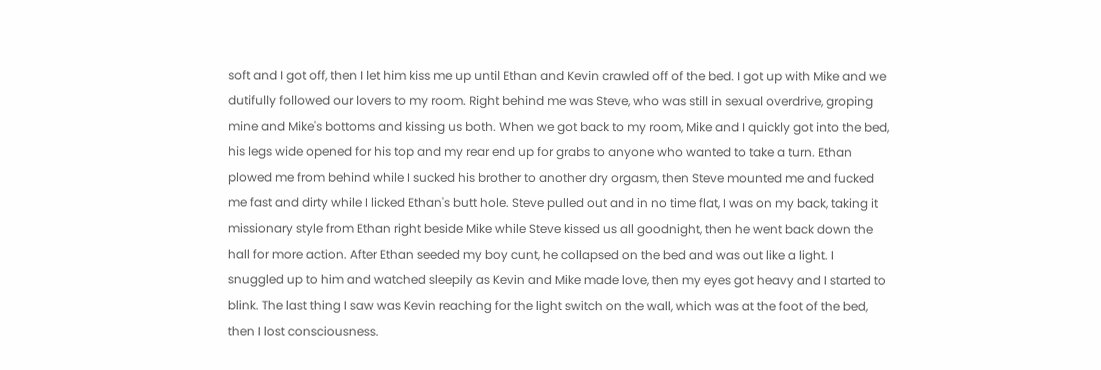soft and I got off, then I let him kiss me up until Ethan and Kevin crawled off of the bed. I got up with Mike and we dutifully followed our lovers to my room. Right behind me was Steve, who was still in sexual overdrive, groping mine and Mike's bottoms and kissing us both. When we got back to my room, Mike and I quickly got into the bed, his legs wide opened for his top and my rear end up for grabs to anyone who wanted to take a turn. Ethan plowed me from behind while I sucked his brother to another dry orgasm, then Steve mounted me and fucked me fast and dirty while I licked Ethan's butt hole. Steve pulled out and in no time flat, I was on my back, taking it missionary style from Ethan right beside Mike while Steve kissed us all goodnight, then he went back down the hall for more action. After Ethan seeded my boy cunt, he collapsed on the bed and was out like a light. I snuggled up to him and watched sleepily as Kevin and Mike made love, then my eyes got heavy and I started to blink. The last thing I saw was Kevin reaching for the light switch on the wall, which was at the foot of the bed, then I lost consciousness.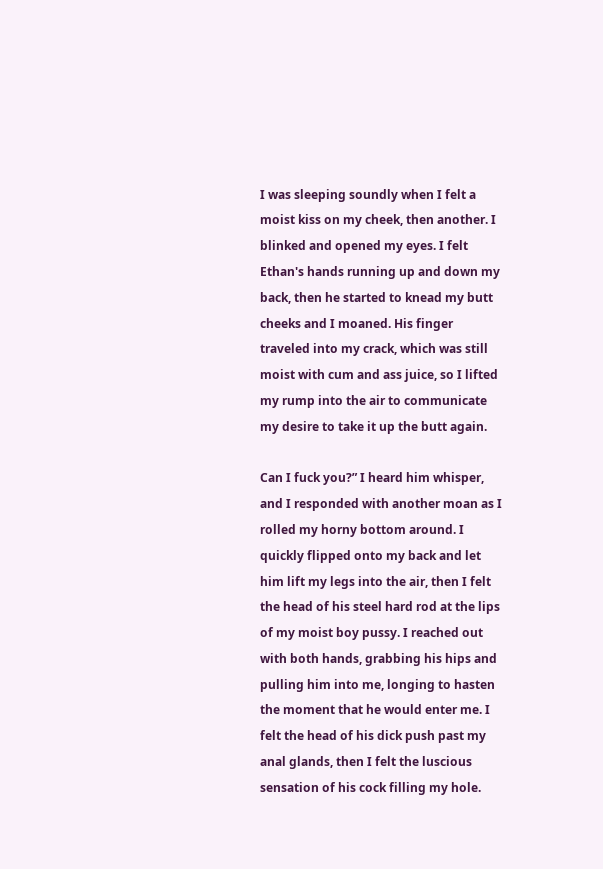I was sleeping soundly when I felt a moist kiss on my cheek, then another. I blinked and opened my eyes. I felt Ethan's hands running up and down my back, then he started to knead my butt cheeks and I moaned. His finger traveled into my crack, which was still moist with cum and ass juice, so I lifted my rump into the air to communicate my desire to take it up the butt again.

Can I fuck you?” I heard him whisper, and I responded with another moan as I rolled my horny bottom around. I quickly flipped onto my back and let him lift my legs into the air, then I felt the head of his steel hard rod at the lips of my moist boy pussy. I reached out with both hands, grabbing his hips and pulling him into me, longing to hasten the moment that he would enter me. I felt the head of his dick push past my anal glands, then I felt the luscious sensation of his cock filling my hole.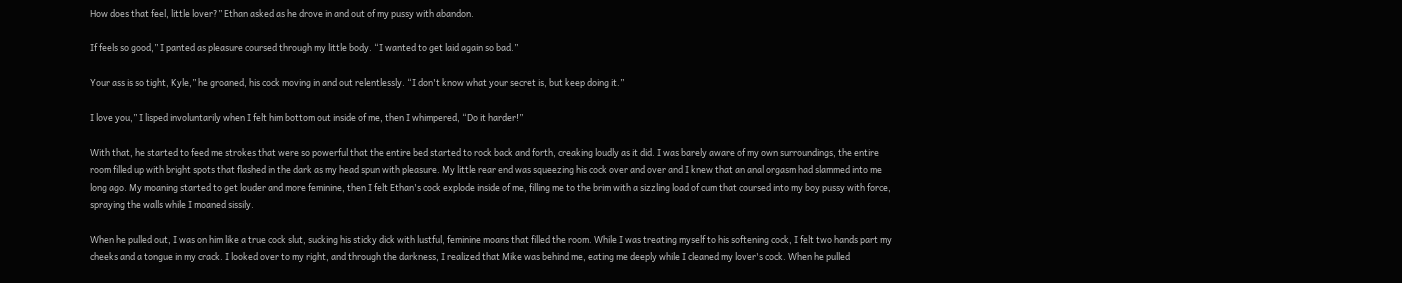How does that feel, little lover?” Ethan asked as he drove in and out of my pussy with abandon.

If feels so good,” I panted as pleasure coursed through my little body. “I wanted to get laid again so bad.”

Your ass is so tight, Kyle,” he groaned, his cock moving in and out relentlessly. “I don't know what your secret is, but keep doing it.”

I love you,” I lisped involuntarily when I felt him bottom out inside of me, then I whimpered, “Do it harder!”

With that, he started to feed me strokes that were so powerful that the entire bed started to rock back and forth, creaking loudly as it did. I was barely aware of my own surroundings, the entire room filled up with bright spots that flashed in the dark as my head spun with pleasure. My little rear end was squeezing his cock over and over and I knew that an anal orgasm had slammed into me long ago. My moaning started to get louder and more feminine, then I felt Ethan's cock explode inside of me, filling me to the brim with a sizzling load of cum that coursed into my boy pussy with force, spraying the walls while I moaned sissily.

When he pulled out, I was on him like a true cock slut, sucking his sticky dick with lustful, feminine moans that filled the room. While I was treating myself to his softening cock, I felt two hands part my cheeks and a tongue in my crack. I looked over to my right, and through the darkness, I realized that Mike was behind me, eating me deeply while I cleaned my lover's cock. When he pulled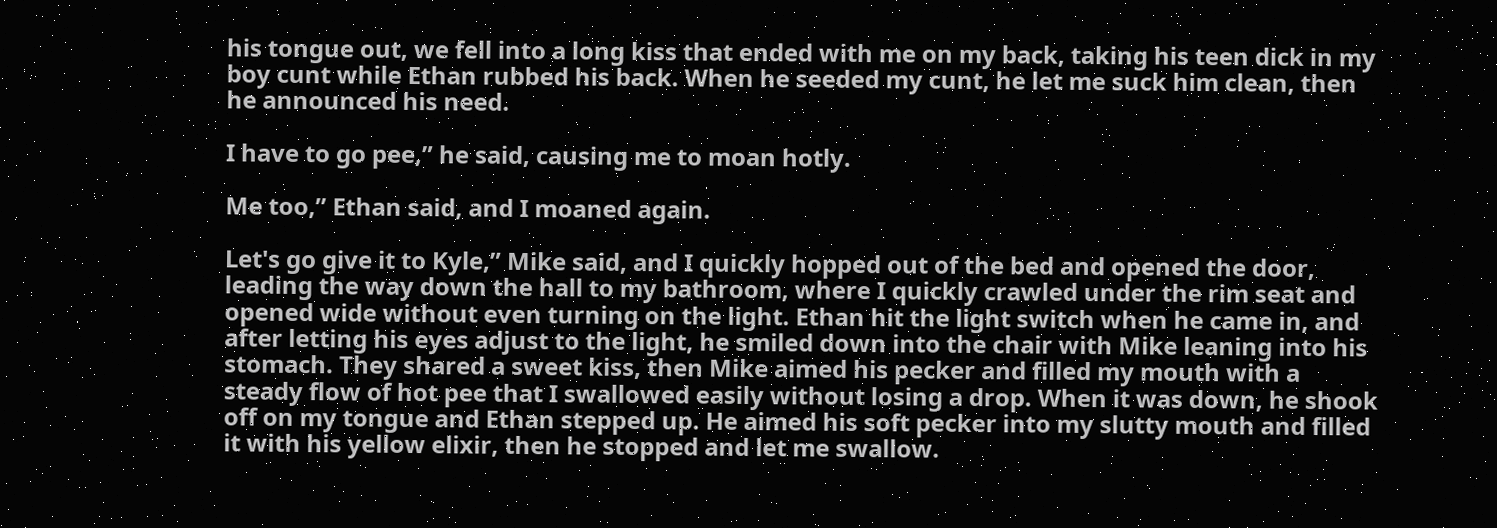his tongue out, we fell into a long kiss that ended with me on my back, taking his teen dick in my boy cunt while Ethan rubbed his back. When he seeded my cunt, he let me suck him clean, then he announced his need.

I have to go pee,” he said, causing me to moan hotly.

Me too,” Ethan said, and I moaned again.

Let's go give it to Kyle,” Mike said, and I quickly hopped out of the bed and opened the door, leading the way down the hall to my bathroom, where I quickly crawled under the rim seat and opened wide without even turning on the light. Ethan hit the light switch when he came in, and after letting his eyes adjust to the light, he smiled down into the chair with Mike leaning into his stomach. They shared a sweet kiss, then Mike aimed his pecker and filled my mouth with a steady flow of hot pee that I swallowed easily without losing a drop. When it was down, he shook off on my tongue and Ethan stepped up. He aimed his soft pecker into my slutty mouth and filled it with his yellow elixir, then he stopped and let me swallow.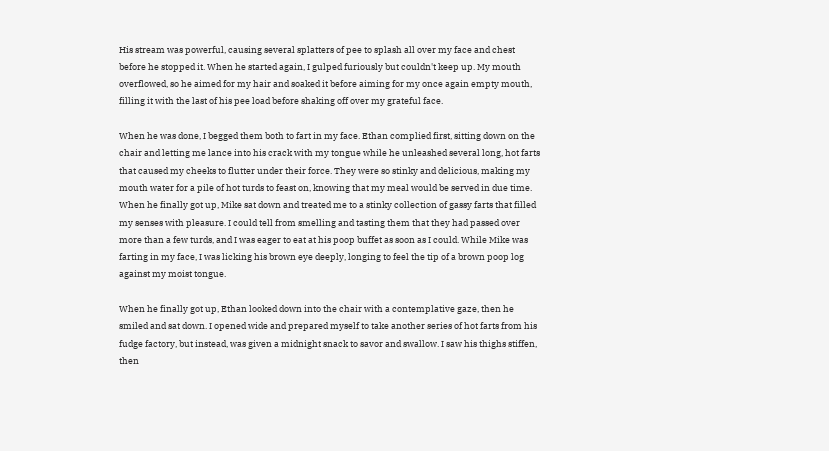His stream was powerful, causing several splatters of pee to splash all over my face and chest before he stopped it. When he started again, I gulped furiously but couldn't keep up. My mouth overflowed, so he aimed for my hair and soaked it before aiming for my once again empty mouth, filling it with the last of his pee load before shaking off over my grateful face.

When he was done, I begged them both to fart in my face. Ethan complied first, sitting down on the chair and letting me lance into his crack with my tongue while he unleashed several long, hot farts that caused my cheeks to flutter under their force. They were so stinky and delicious, making my mouth water for a pile of hot turds to feast on, knowing that my meal would be served in due time. When he finally got up, Mike sat down and treated me to a stinky collection of gassy farts that filled my senses with pleasure. I could tell from smelling and tasting them that they had passed over more than a few turds, and I was eager to eat at his poop buffet as soon as I could. While Mike was farting in my face, I was licking his brown eye deeply, longing to feel the tip of a brown poop log against my moist tongue.

When he finally got up, Ethan looked down into the chair with a contemplative gaze, then he smiled and sat down. I opened wide and prepared myself to take another series of hot farts from his fudge factory, but instead, was given a midnight snack to savor and swallow. I saw his thighs stiffen, then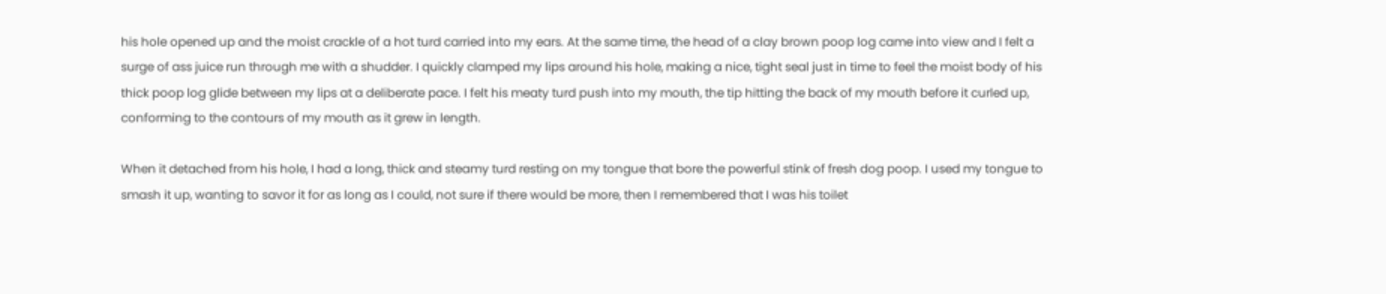his hole opened up and the moist crackle of a hot turd carried into my ears. At the same time, the head of a clay brown poop log came into view and I felt a surge of ass juice run through me with a shudder. I quickly clamped my lips around his hole, making a nice, tight seal just in time to feel the moist body of his thick poop log glide between my lips at a deliberate pace. I felt his meaty turd push into my mouth, the tip hitting the back of my mouth before it curled up, conforming to the contours of my mouth as it grew in length.

When it detached from his hole, I had a long, thick and steamy turd resting on my tongue that bore the powerful stink of fresh dog poop. I used my tongue to smash it up, wanting to savor it for as long as I could, not sure if there would be more, then I remembered that I was his toilet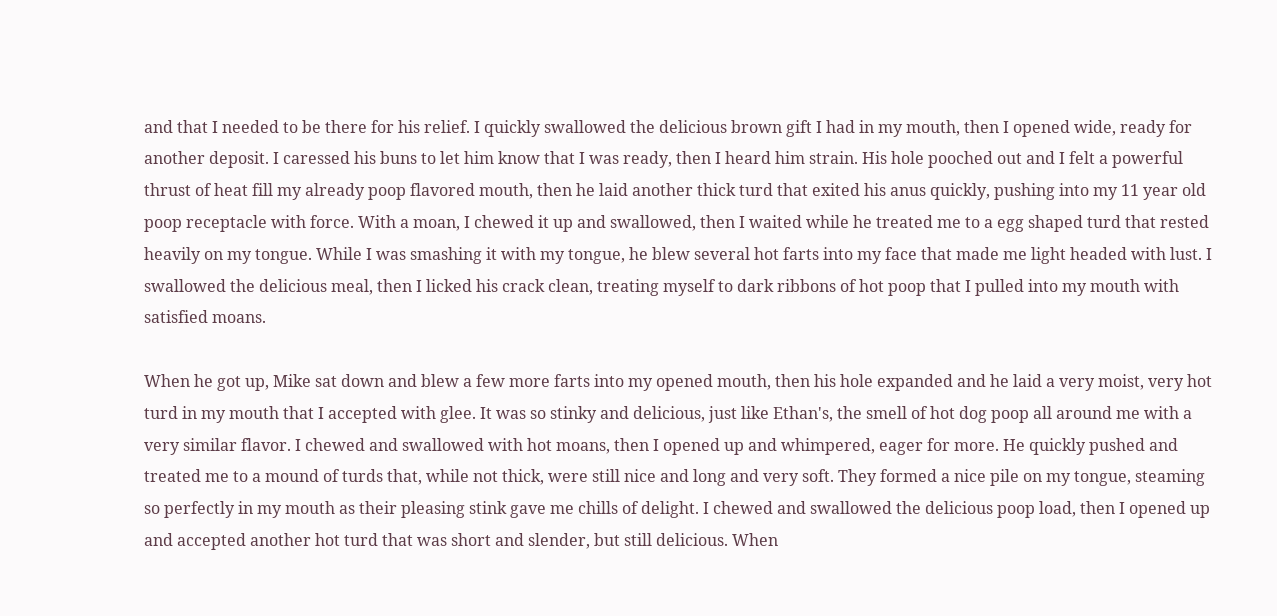and that I needed to be there for his relief. I quickly swallowed the delicious brown gift I had in my mouth, then I opened wide, ready for another deposit. I caressed his buns to let him know that I was ready, then I heard him strain. His hole pooched out and I felt a powerful thrust of heat fill my already poop flavored mouth, then he laid another thick turd that exited his anus quickly, pushing into my 11 year old poop receptacle with force. With a moan, I chewed it up and swallowed, then I waited while he treated me to a egg shaped turd that rested heavily on my tongue. While I was smashing it with my tongue, he blew several hot farts into my face that made me light headed with lust. I swallowed the delicious meal, then I licked his crack clean, treating myself to dark ribbons of hot poop that I pulled into my mouth with satisfied moans.

When he got up, Mike sat down and blew a few more farts into my opened mouth, then his hole expanded and he laid a very moist, very hot turd in my mouth that I accepted with glee. It was so stinky and delicious, just like Ethan's, the smell of hot dog poop all around me with a very similar flavor. I chewed and swallowed with hot moans, then I opened up and whimpered, eager for more. He quickly pushed and treated me to a mound of turds that, while not thick, were still nice and long and very soft. They formed a nice pile on my tongue, steaming so perfectly in my mouth as their pleasing stink gave me chills of delight. I chewed and swallowed the delicious poop load, then I opened up and accepted another hot turd that was short and slender, but still delicious. When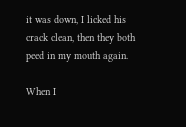it was down, I licked his crack clean, then they both peed in my mouth again.

When I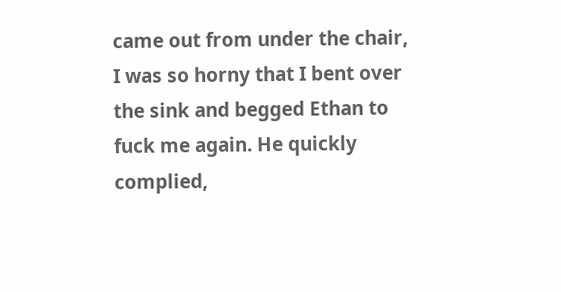came out from under the chair, I was so horny that I bent over the sink and begged Ethan to fuck me again. He quickly complied,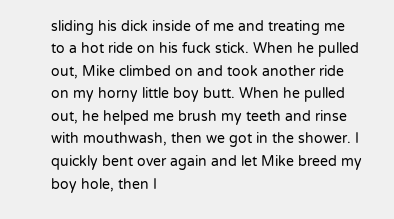sliding his dick inside of me and treating me to a hot ride on his fuck stick. When he pulled out, Mike climbed on and took another ride on my horny little boy butt. When he pulled out, he helped me brush my teeth and rinse with mouthwash, then we got in the shower. I quickly bent over again and let Mike breed my boy hole, then I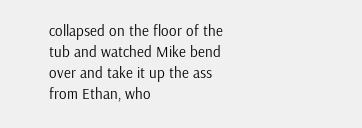collapsed on the floor of the tub and watched Mike bend over and take it up the ass from Ethan, who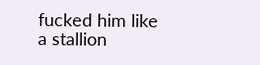fucked him like a stallion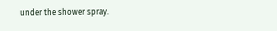under the shower spray.